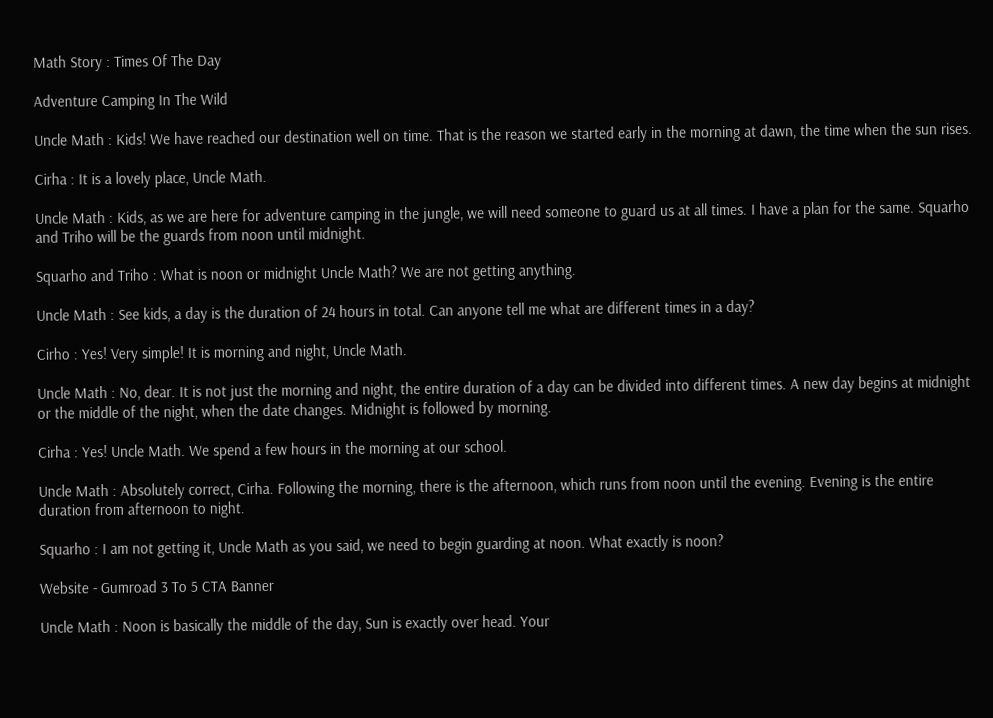Math Story : Times Of The Day

Adventure Camping In The Wild

Uncle Math : Kids! We have reached our destination well on time. That is the reason we started early in the morning at dawn, the time when the sun rises.

Cirha : It is a lovely place, Uncle Math.

Uncle Math : Kids, as we are here for adventure camping in the jungle, we will need someone to guard us at all times. I have a plan for the same. Squarho and Triho will be the guards from noon until midnight.

Squarho and Triho : What is noon or midnight Uncle Math? We are not getting anything.

Uncle Math : See kids, a day is the duration of 24 hours in total. Can anyone tell me what are different times in a day?

Cirho : Yes! Very simple! It is morning and night, Uncle Math.

Uncle Math : No, dear. It is not just the morning and night, the entire duration of a day can be divided into different times. A new day begins at midnight or the middle of the night, when the date changes. Midnight is followed by morning.

Cirha : Yes! Uncle Math. We spend a few hours in the morning at our school.

Uncle Math : Absolutely correct, Cirha. Following the morning, there is the afternoon, which runs from noon until the evening. Evening is the entire duration from afternoon to night.

Squarho : I am not getting it, Uncle Math as you said, we need to begin guarding at noon. What exactly is noon?

Website - Gumroad 3 To 5 CTA Banner

Uncle Math : Noon is basically the middle of the day, Sun is exactly over head. Your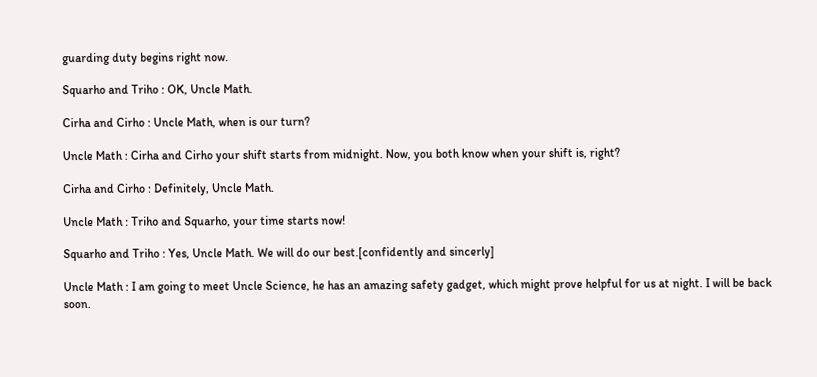guarding duty begins right now.

Squarho and Triho : OK, Uncle Math.

Cirha and Cirho : Uncle Math, when is our turn?

Uncle Math : Cirha and Cirho your shift starts from midnight. Now, you both know when your shift is, right?

Cirha and Cirho : Definitely, Uncle Math.

Uncle Math : Triho and Squarho, your time starts now!

Squarho and Triho : Yes, Uncle Math. We will do our best.[confidently and sincerly]

Uncle Math : I am going to meet Uncle Science, he has an amazing safety gadget, which might prove helpful for us at night. I will be back soon.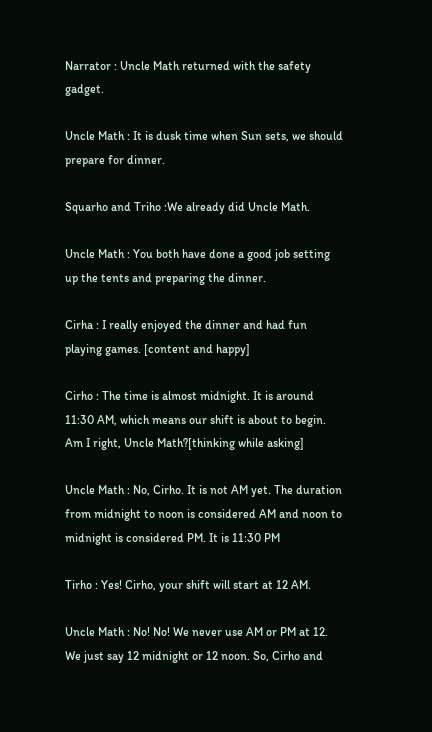Narrator : Uncle Math returned with the safety gadget.

Uncle Math : It is dusk time when Sun sets, we should prepare for dinner.

Squarho and Triho :We already did Uncle Math.

Uncle Math : You both have done a good job setting up the tents and preparing the dinner.

Cirha : I really enjoyed the dinner and had fun playing games. [content and happy]

Cirho : The time is almost midnight. It is around 11:30 AM, which means our shift is about to begin. Am I right, Uncle Math?[thinking while asking]

Uncle Math : No, Cirho. It is not AM yet. The duration from midnight to noon is considered AM and noon to midnight is considered PM. It is 11:30 PM

Tirho : Yes! Cirho, your shift will start at 12 AM.

Uncle Math : No! No! We never use AM or PM at 12. We just say 12 midnight or 12 noon. So, Cirho and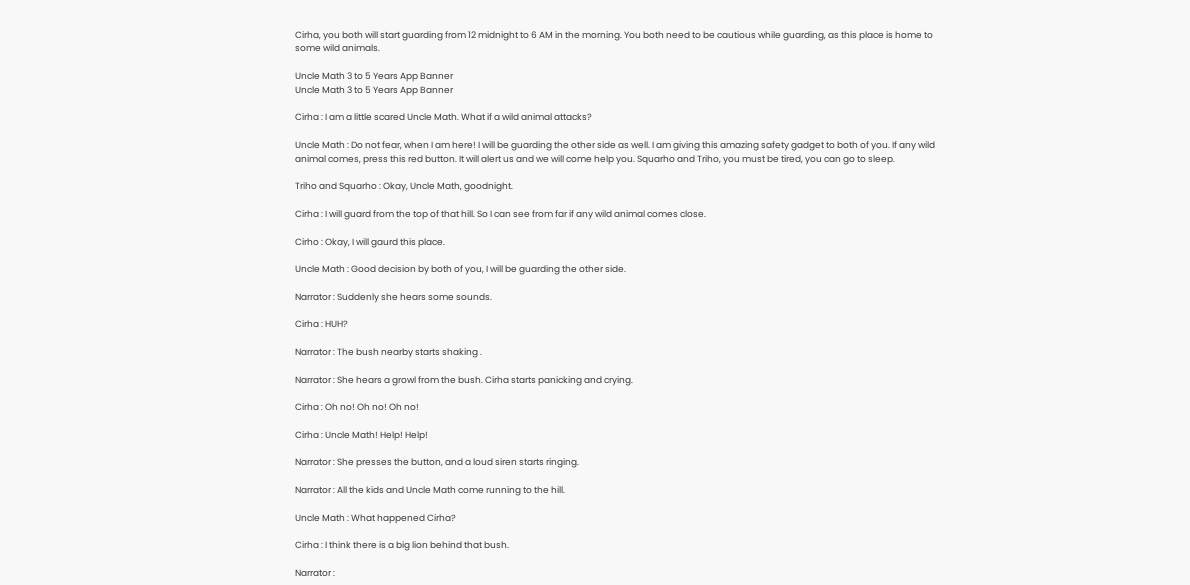Cirha, you both will start guarding from 12 midnight to 6 AM in the morning. You both need to be cautious while guarding, as this place is home to
some wild animals.

Uncle Math 3 to 5 Years App Banner
Uncle Math 3 to 5 Years App Banner

Cirha : I am a little scared Uncle Math. What if a wild animal attacks?

Uncle Math : Do not fear, when I am here! I will be guarding the other side as well. I am giving this amazing safety gadget to both of you. If any wild animal comes, press this red button. It will alert us and we will come help you. Squarho and Triho, you must be tired, you can go to sleep.

Triho and Squarho : Okay, Uncle Math, goodnight.

Cirha : I will guard from the top of that hill. So I can see from far if any wild animal comes close.

Cirho : Okay, I will gaurd this place.

Uncle Math : Good decision by both of you, I will be guarding the other side.

Narrator : Suddenly she hears some sounds.

Cirha : HUH?

Narrator : The bush nearby starts shaking .

Narrator : She hears a growl from the bush. Cirha starts panicking and crying.

Cirha : Oh no! Oh no! Oh no!

Cirha : Uncle Math! Help! Help!

Narrator : She presses the button, and a loud siren starts ringing.

Narrator : All the kids and Uncle Math come running to the hill.

Uncle Math : What happened Cirha?

Cirha : I think there is a big lion behind that bush.

Narrator :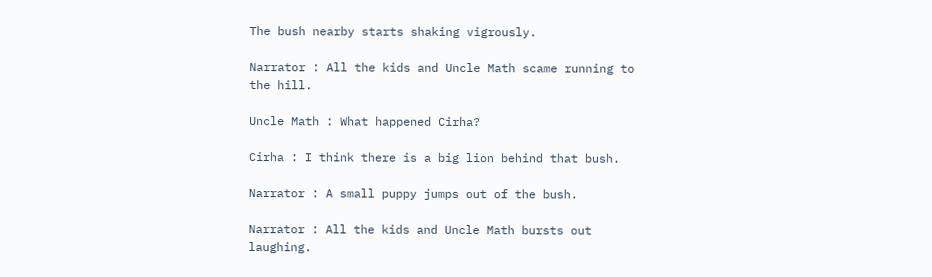The bush nearby starts shaking vigrously.

Narrator : All the kids and Uncle Math scame running to the hill.

Uncle Math : What happened Cirha?

Cirha : I think there is a big lion behind that bush.

Narrator : A small puppy jumps out of the bush.

Narrator : All the kids and Uncle Math bursts out laughing.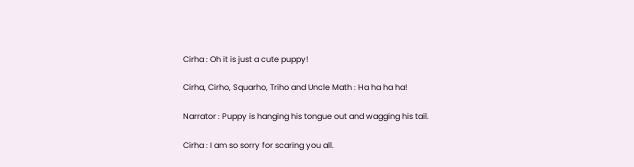Cirha : Oh it is just a cute puppy!

Cirha, Cirho, Squarho, Triho and Uncle Math : Ha ha ha ha!

Narrator : Puppy is hanging his tongue out and wagging his tail.

Cirha : I am so sorry for scaring you all.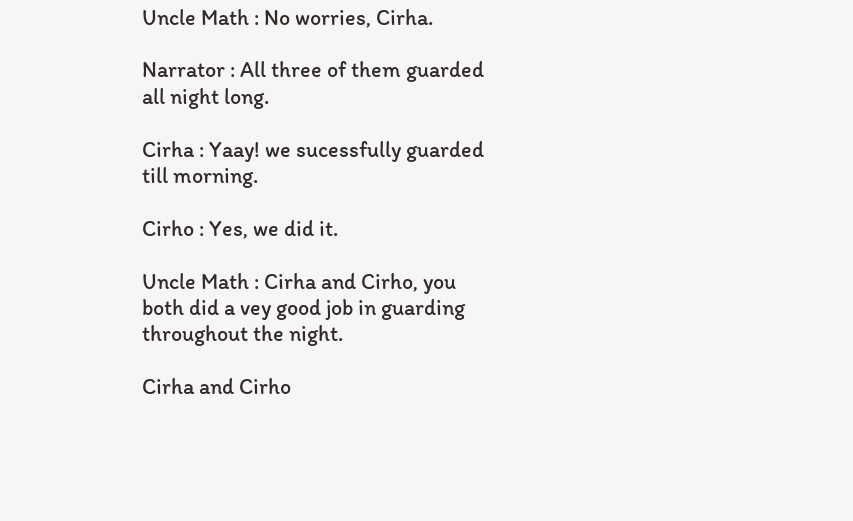Uncle Math : No worries, Cirha.

Narrator : All three of them guarded all night long.

Cirha : Yaay! we sucessfully guarded till morning.

Cirho : Yes, we did it.

Uncle Math : Cirha and Cirho, you both did a vey good job in guarding throughout the night.

Cirha and Cirho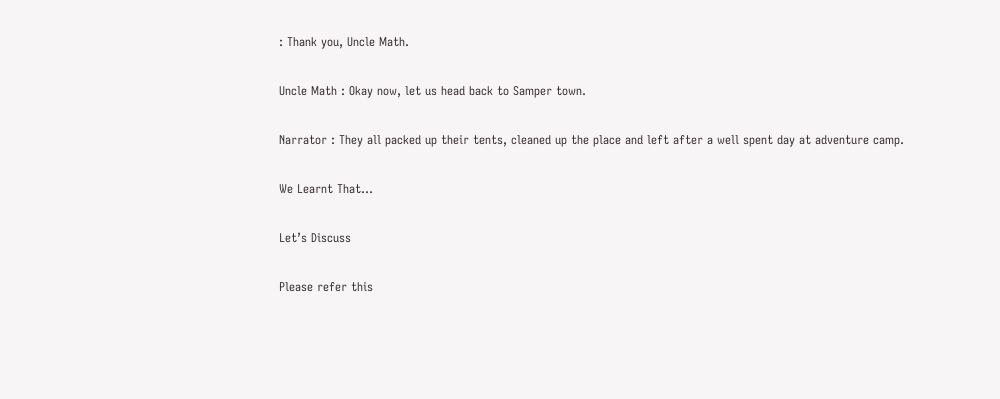: Thank you, Uncle Math.

Uncle Math : Okay now, let us head back to Samper town.

Narrator : They all packed up their tents, cleaned up the place and left after a well spent day at adventure camp.

We Learnt That…

Let’s Discuss

Please refer this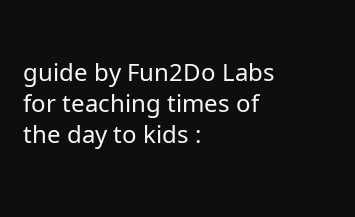guide by Fun2Do Labs for teaching times of the day to kids :